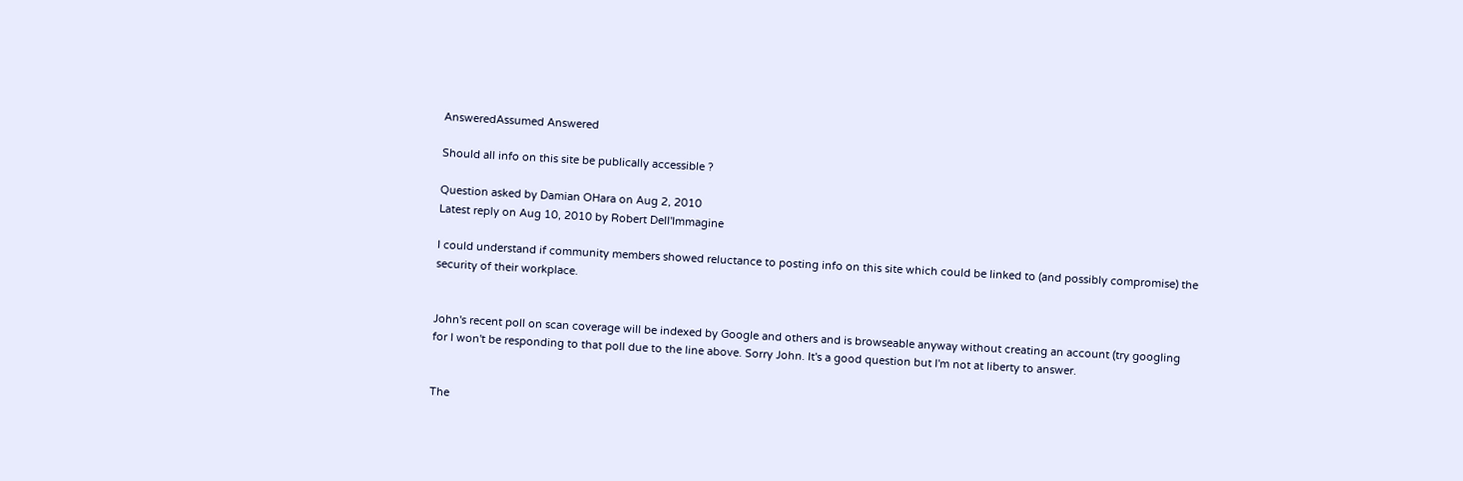AnsweredAssumed Answered

Should all info on this site be publically accessible ?

Question asked by Damian OHara on Aug 2, 2010
Latest reply on Aug 10, 2010 by Robert Dell'Immagine

I could understand if community members showed reluctance to posting info on this site which could be linked to (and possibly compromise) the security of their workplace.


John's recent poll on scan coverage will be indexed by Google and others and is browseable anyway without creating an account (try googling for I won't be responding to that poll due to the line above. Sorry John. It's a good question but I'm not at liberty to answer.


The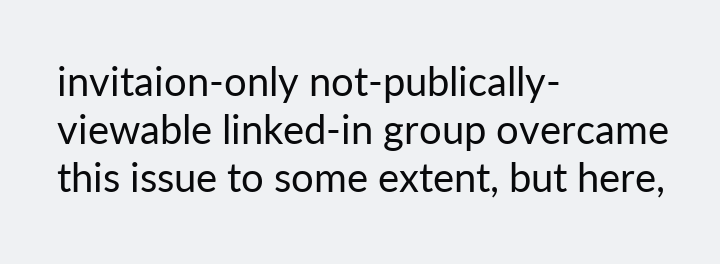invitaion-only not-publically-viewable linked-in group overcame this issue to some extent, but here,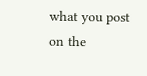what you post on the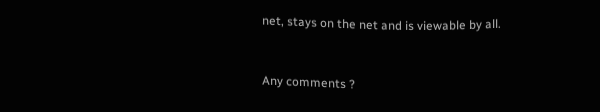net, stays on the net and is viewable by all.


Any comments ?